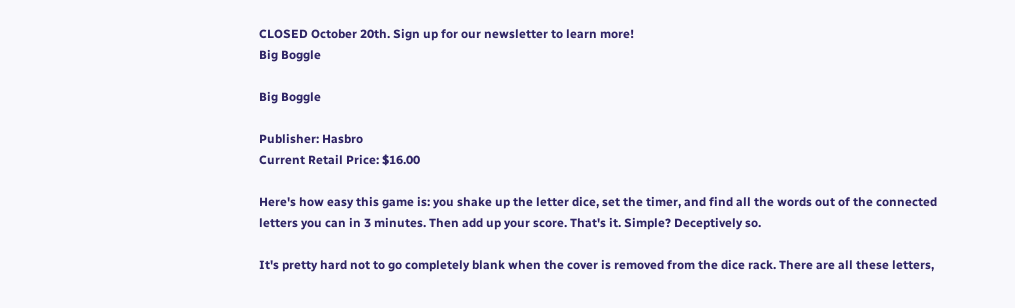CLOSED October 20th. Sign up for our newsletter to learn more!
Big Boggle

Big Boggle

Publisher: Hasbro
Current Retail Price: $16.00

Here's how easy this game is: you shake up the letter dice, set the timer, and find all the words out of the connected letters you can in 3 minutes. Then add up your score. That's it. Simple? Deceptively so.

It's pretty hard not to go completely blank when the cover is removed from the dice rack. There are all these letters,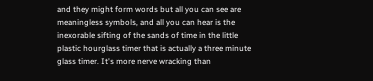and they might form words but all you can see are meaningless symbols, and all you can hear is the inexorable sifting of the sands of time in the little plastic hourglass timer that is actually a three minute glass timer. It's more nerve wracking than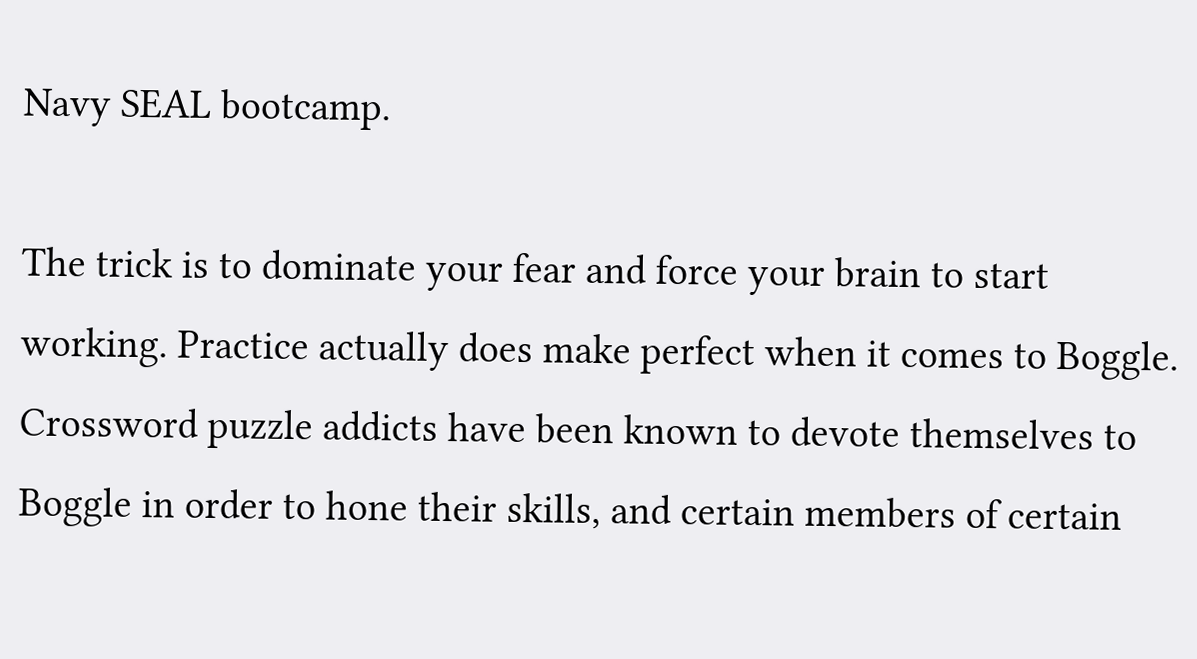Navy SEAL bootcamp.

The trick is to dominate your fear and force your brain to start working. Practice actually does make perfect when it comes to Boggle. Crossword puzzle addicts have been known to devote themselves to Boggle in order to hone their skills, and certain members of certain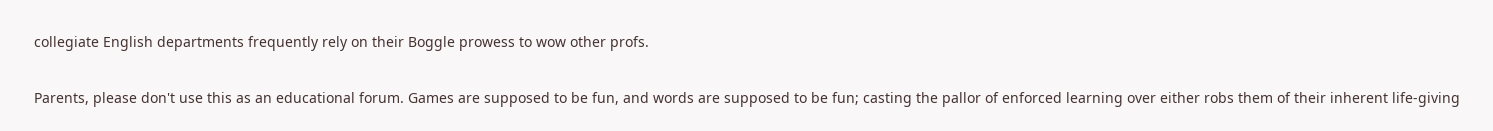collegiate English departments frequently rely on their Boggle prowess to wow other profs.

Parents, please don't use this as an educational forum. Games are supposed to be fun, and words are supposed to be fun; casting the pallor of enforced learning over either robs them of their inherent life-giving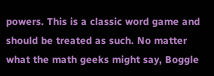powers. This is a classic word game and should be treated as such. No matter what the math geeks might say, Boggle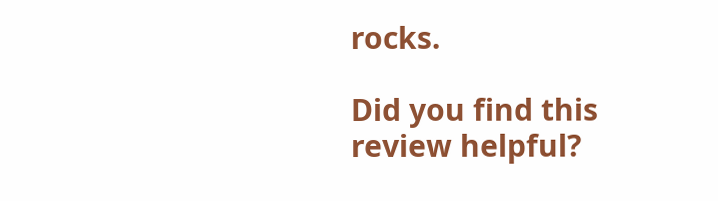rocks.

Did you find this review helpful?